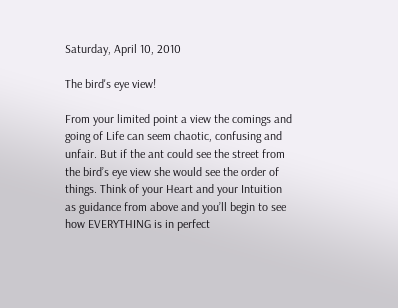Saturday, April 10, 2010

The bird's eye view!

From your limited point a view the comings and going of Life can seem chaotic, confusing and unfair. But if the ant could see the street from the bird’s eye view she would see the order of things. Think of your Heart and your Intuition as guidance from above and you’ll begin to see how EVERYTHING is in perfect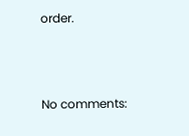order.



No comments: